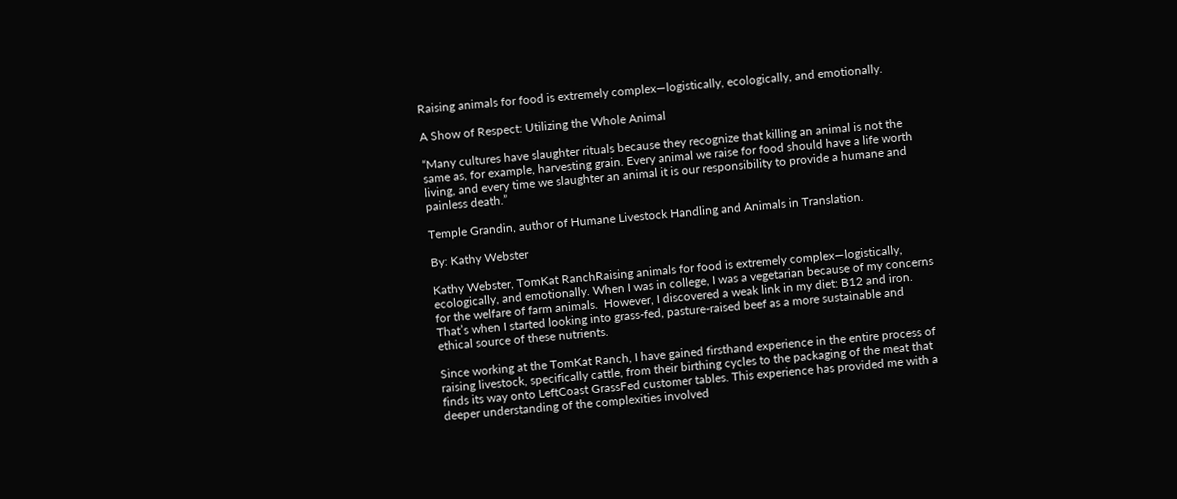Raising animals for food is extremely complex—logistically, ecologically, and emotionally.

A Show of Respect: Utilizing the Whole Animal

“Many cultures have slaughter rituals because they recognize that killing an animal is not the same as, for example, harvesting grain. Every animal we raise for food should have a life worth living, and every time we slaughter an animal it is our responsibility to provide a humane and painless death.”

Temple Grandin, author of Humane Livestock Handling and Animals in Translation.

By: Kathy Webster

Kathy Webster, TomKat RanchRaising animals for food is extremely complex—logistically, ecologically, and emotionally. When I was in college, I was a vegetarian because of my concerns for the welfare of farm animals.  However, I discovered a weak link in my diet: B12 and iron. That’s when I started looking into grass-fed, pasture-raised beef as a more sustainable and ethical source of these nutrients.

Since working at the TomKat Ranch, I have gained firsthand experience in the entire process of raising livestock, specifically cattle, from their birthing cycles to the packaging of the meat that finds its way onto LeftCoast GrassFed customer tables. This experience has provided me with a deeper understanding of the complexities involved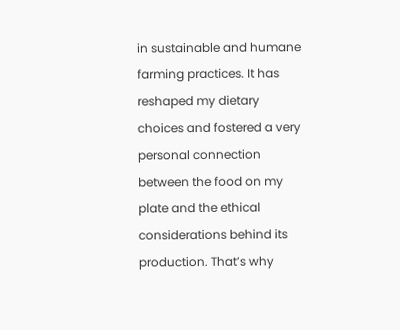in sustainable and humane farming practices. It has reshaped my dietary choices and fostered a very personal connection between the food on my plate and the ethical considerations behind its production. That’s why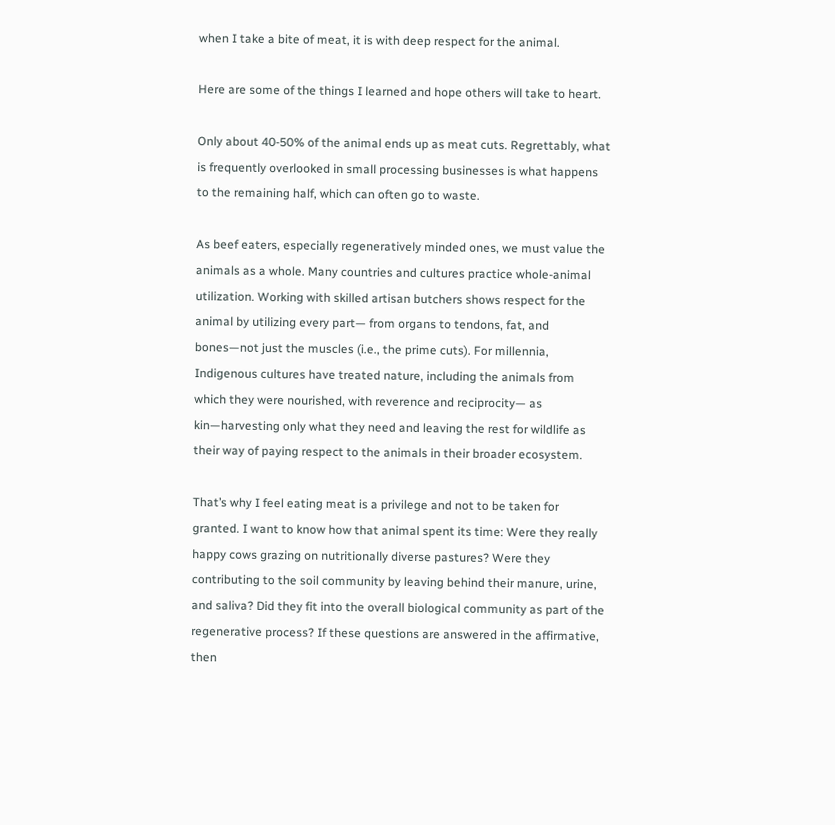when I take a bite of meat, it is with deep respect for the animal.

Here are some of the things I learned and hope others will take to heart.

Only about 40-50% of the animal ends up as meat cuts. Regrettably, what is frequently overlooked in small processing businesses is what happens to the remaining half, which can often go to waste.

As beef eaters, especially regeneratively minded ones, we must value the animals as a whole. Many countries and cultures practice whole-animal utilization. Working with skilled artisan butchers shows respect for the animal by utilizing every part— from organs to tendons, fat, and bones—not just the muscles (i.e., the prime cuts). For millennia, Indigenous cultures have treated nature, including the animals from which they were nourished, with reverence and reciprocity— as kin—harvesting only what they need and leaving the rest for wildlife as their way of paying respect to the animals in their broader ecosystem.

That’s why I feel eating meat is a privilege and not to be taken for granted. I want to know how that animal spent its time: Were they really happy cows grazing on nutritionally diverse pastures? Were they contributing to the soil community by leaving behind their manure, urine, and saliva? Did they fit into the overall biological community as part of the regenerative process? If these questions are answered in the affirmative, then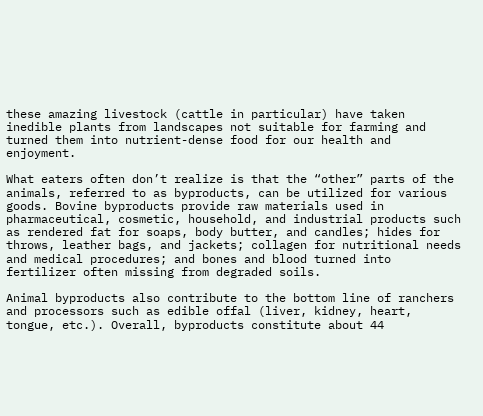these amazing livestock (cattle in particular) have taken inedible plants from landscapes not suitable for farming and turned them into nutrient-dense food for our health and enjoyment.

What eaters often don’t realize is that the “other” parts of the animals, referred to as byproducts, can be utilized for various goods. Bovine byproducts provide raw materials used in pharmaceutical, cosmetic, household, and industrial products such as rendered fat for soaps, body butter, and candles; hides for throws, leather bags, and jackets; collagen for nutritional needs and medical procedures; and bones and blood turned into fertilizer often missing from degraded soils.

Animal byproducts also contribute to the bottom line of ranchers and processors such as edible offal (liver, kidney, heart, tongue, etc.). Overall, byproducts constitute about 44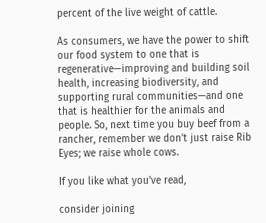percent of the live weight of cattle.

As consumers, we have the power to shift our food system to one that is regenerative—improving and building soil health, increasing biodiversity, and supporting rural communities—and one that is healthier for the animals and people. So, next time you buy beef from a rancher, remember we don’t just raise Rib Eyes; we raise whole cows.

If you like what you’ve read,

consider joining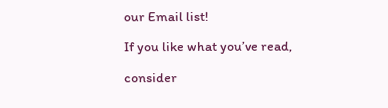our Email list!

If you like what you’ve read,

consider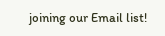joining our Email list!